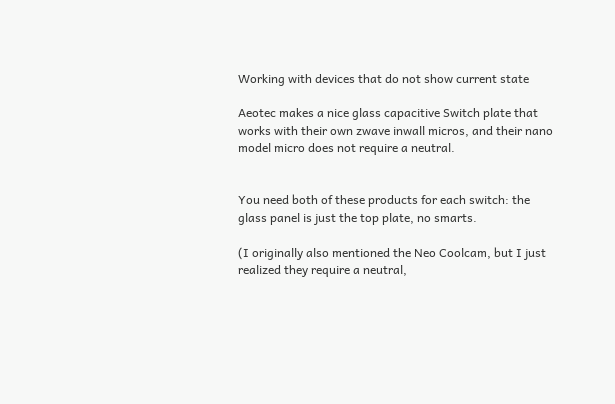Working with devices that do not show current state

Aeotec makes a nice glass capacitive Switch plate that works with their own zwave inwall micros, and their nano model micro does not require a neutral.


You need both of these products for each switch: the glass panel is just the top plate, no smarts.

(I originally also mentioned the Neo Coolcam, but I just realized they require a neutral,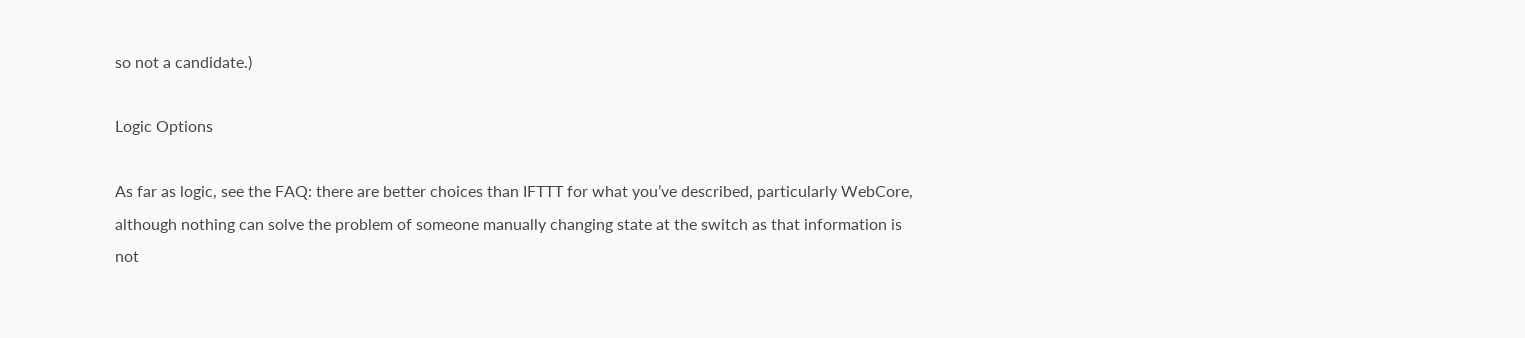so not a candidate.)

Logic Options

As far as logic, see the FAQ: there are better choices than IFTTT for what you’ve described, particularly WebCore, although nothing can solve the problem of someone manually changing state at the switch as that information is not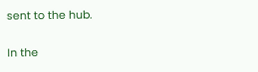sent to the hub.

In the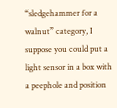“sledgehammer for a walnut” category, I suppose you could put a light sensor in a box with a peephole and position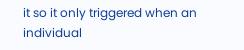it so it only triggered when an individual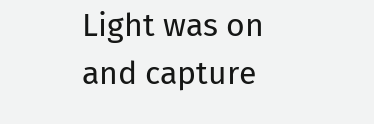Light was on and capture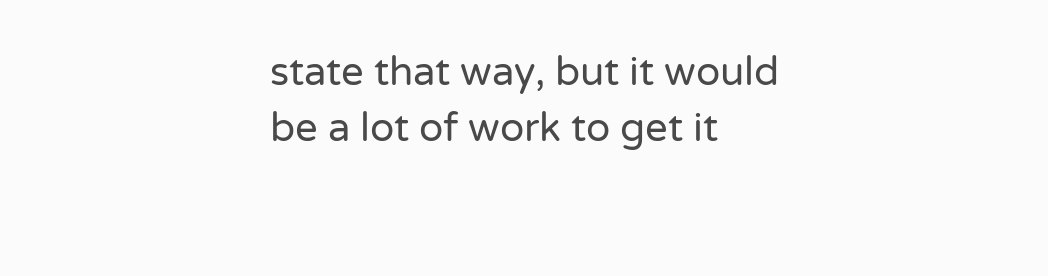state that way, but it would be a lot of work to get it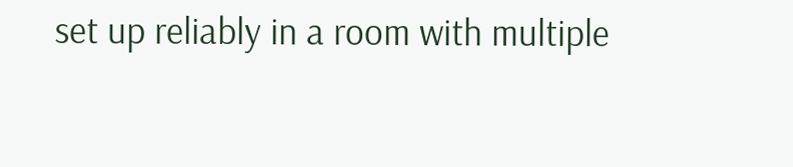set up reliably in a room with multiple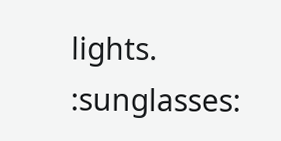lights. :sunglasses: